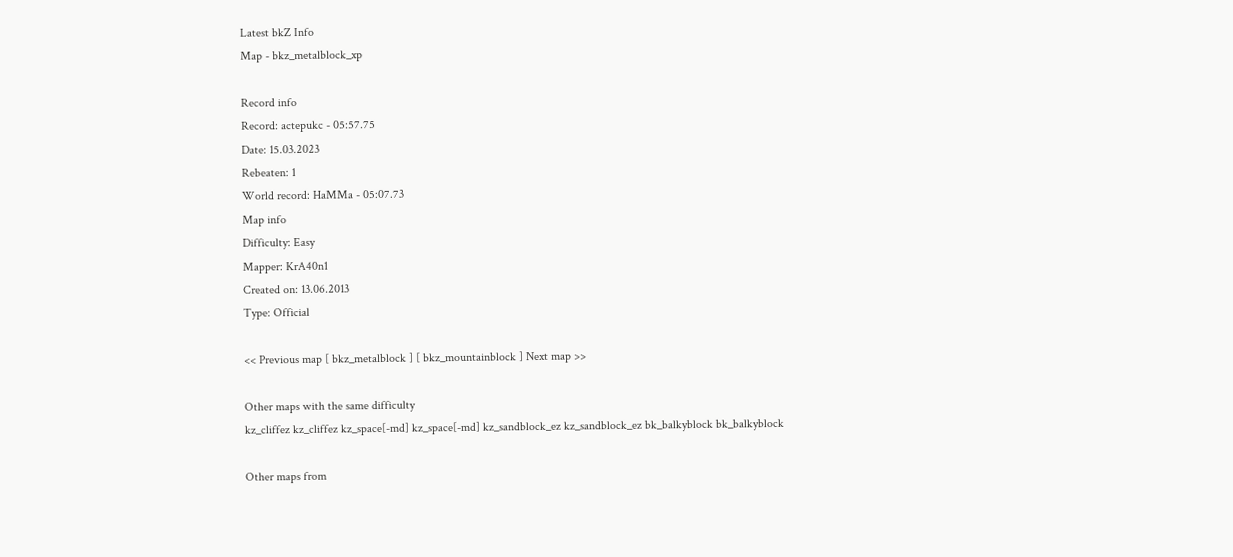Latest bkZ Info
Map - bkz_metalblock_xp

Record info
Record: actepukc - 05:57.75
Date: 15.03.2023
Rebeaten: 1
World record: HaMMa - 05:07.73
Map info
Difficulty: Easy
Mapper: KrA40n1
Created on: 13.06.2013
Type: Official

<< Previous map [ bkz_metalblock ] [ bkz_mountainblock ] Next map >>

Other maps with the same difficulty
kz_cliffez kz_cliffez kz_space[-md] kz_space[-md] kz_sandblock_ez kz_sandblock_ez bk_balkyblock bk_balkyblock

Other maps from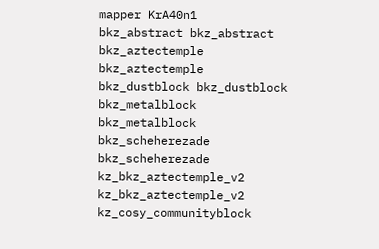mapper KrA40n1
bkz_abstract bkz_abstract bkz_aztectemple bkz_aztectemple bkz_dustblock bkz_dustblock bkz_metalblock bkz_metalblock
bkz_scheherezade bkz_scheherezade kz_bkz_aztectemple_v2 kz_bkz_aztectemple_v2 kz_cosy_communityblock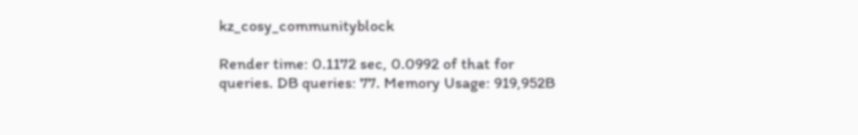kz_cosy_communityblock

Render time: 0.1172 sec, 0.0992 of that for queries. DB queries: 77. Memory Usage: 919,952B